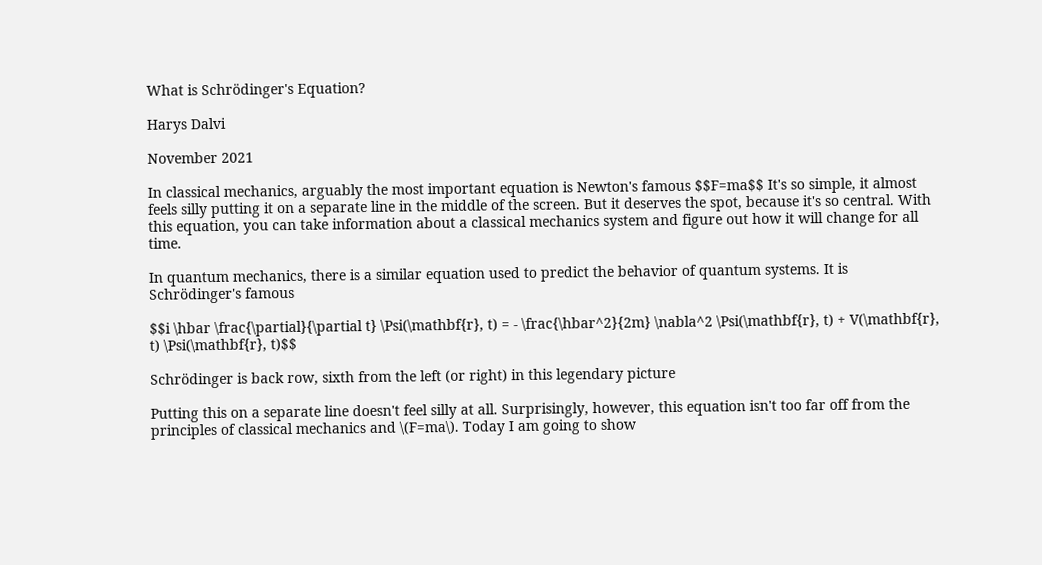What is Schrödinger's Equation?

Harys Dalvi

November 2021

In classical mechanics, arguably the most important equation is Newton's famous $$F=ma$$ It's so simple, it almost feels silly putting it on a separate line in the middle of the screen. But it deserves the spot, because it's so central. With this equation, you can take information about a classical mechanics system and figure out how it will change for all time.

In quantum mechanics, there is a similar equation used to predict the behavior of quantum systems. It is Schrödinger's famous

$$i \hbar \frac{\partial}{\partial t} \Psi(\mathbf{r}, t) = - \frac{\hbar^2}{2m} \nabla^2 \Psi(\mathbf{r}, t) + V(\mathbf{r}, t) \Psi(\mathbf{r}, t)$$

Schrödinger is back row, sixth from the left (or right) in this legendary picture

Putting this on a separate line doesn't feel silly at all. Surprisingly, however, this equation isn't too far off from the principles of classical mechanics and \(F=ma\). Today I am going to show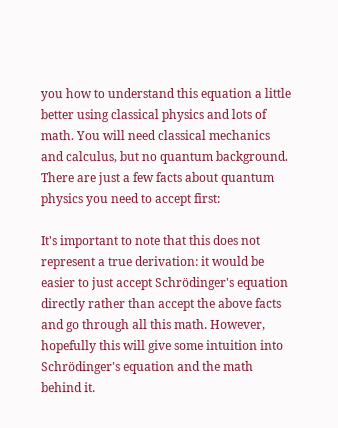you how to understand this equation a little better using classical physics and lots of math. You will need classical mechanics and calculus, but no quantum background. There are just a few facts about quantum physics you need to accept first:

It's important to note that this does not represent a true derivation: it would be easier to just accept Schrödinger's equation directly rather than accept the above facts and go through all this math. However, hopefully this will give some intuition into Schrödinger's equation and the math behind it.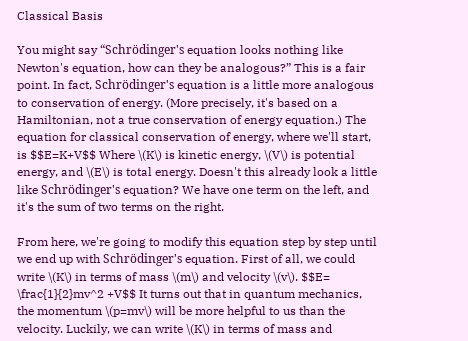Classical Basis

You might say “Schrödinger's equation looks nothing like Newton's equation, how can they be analogous?” This is a fair point. In fact, Schrödinger's equation is a little more analogous to conservation of energy. (More precisely, it's based on a Hamiltonian, not a true conservation of energy equation.) The equation for classical conservation of energy, where we'll start, is $$E=K+V$$ Where \(K\) is kinetic energy, \(V\) is potential energy, and \(E\) is total energy. Doesn't this already look a little like Schrödinger's equation? We have one term on the left, and it's the sum of two terms on the right.

From here, we're going to modify this equation step by step until we end up with Schrödinger's equation. First of all, we could write \(K\) in terms of mass \(m\) and velocity \(v\). $$E= \frac{1}{2}mv^2 +V$$ It turns out that in quantum mechanics, the momentum \(p=mv\) will be more helpful to us than the velocity. Luckily, we can write \(K\) in terms of mass and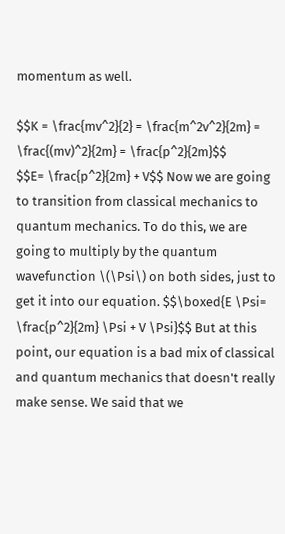momentum as well.

$$K = \frac{mv^2}{2} = \frac{m^2v^2}{2m} = \frac{(mv)^2}{2m} = \frac{p^2}{2m}$$
$$E= \frac{p^2}{2m} + V$$ Now we are going to transition from classical mechanics to quantum mechanics. To do this, we are going to multiply by the quantum wavefunction \(\Psi\) on both sides, just to get it into our equation. $$\boxed{E \Psi= \frac{p^2}{2m} \Psi + V \Psi}$$ But at this point, our equation is a bad mix of classical and quantum mechanics that doesn't really make sense. We said that we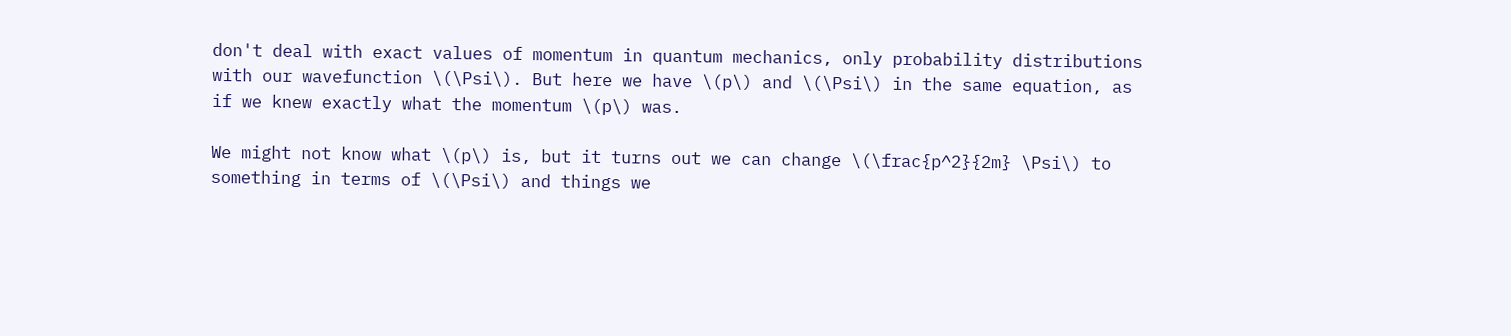don't deal with exact values of momentum in quantum mechanics, only probability distributions with our wavefunction \(\Psi\). But here we have \(p\) and \(\Psi\) in the same equation, as if we knew exactly what the momentum \(p\) was.

We might not know what \(p\) is, but it turns out we can change \(\frac{p^2}{2m} \Psi\) to something in terms of \(\Psi\) and things we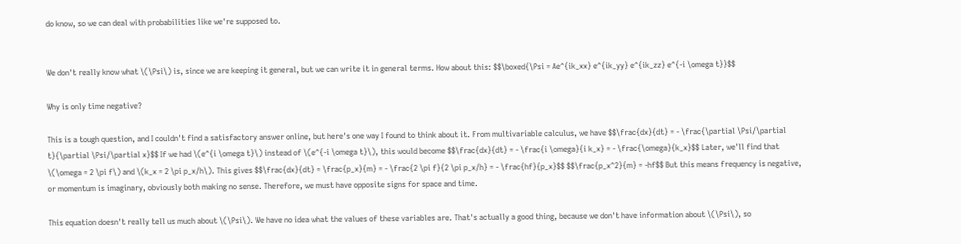do know, so we can deal with probabilities like we're supposed to.


We don't really know what \(\Psi\) is, since we are keeping it general, but we can write it in general terms. How about this: $$\boxed{\Psi = Ae^{ik_xx} e^{ik_yy} e^{ik_zz} e^{-i \omega t}}$$

Why is only time negative?

This is a tough question, and I couldn't find a satisfactory answer online, but here's one way I found to think about it. From multivariable calculus, we have $$\frac{dx}{dt} = - \frac{\partial \Psi/\partial t}{\partial \Psi/\partial x}$$ If we had \(e^{i \omega t}\) instead of \(e^{-i \omega t}\), this would become $$\frac{dx}{dt} = - \frac{i \omega}{i k_x} = - \frac{\omega}{k_x}$$ Later, we'll find that \(\omega = 2 \pi f\) and \(k_x = 2 \pi p_x/h\). This gives $$\frac{dx}{dt} = \frac{p_x}{m} = - \frac{2 \pi f}{2 \pi p_x/h} = - \frac{hf}{p_x}$$ $$\frac{p_x^2}{m} = -hf$$ But this means frequency is negative, or momentum is imaginary, obviously both making no sense. Therefore, we must have opposite signs for space and time.

This equation doesn't really tell us much about \(\Psi\). We have no idea what the values of these variables are. That's actually a good thing, because we don't have information about \(\Psi\), so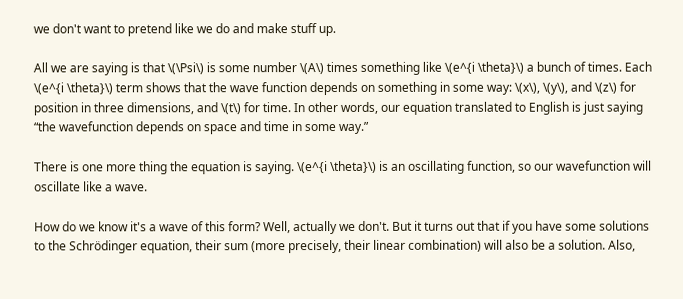we don't want to pretend like we do and make stuff up.

All we are saying is that \(\Psi\) is some number \(A\) times something like \(e^{i \theta}\) a bunch of times. Each \(e^{i \theta}\) term shows that the wave function depends on something in some way: \(x\), \(y\), and \(z\) for position in three dimensions, and \(t\) for time. In other words, our equation translated to English is just saying “the wavefunction depends on space and time in some way.”

There is one more thing the equation is saying. \(e^{i \theta}\) is an oscillating function, so our wavefunction will oscillate like a wave.

How do we know it's a wave of this form? Well, actually we don't. But it turns out that if you have some solutions to the Schrödinger equation, their sum (more precisely, their linear combination) will also be a solution. Also,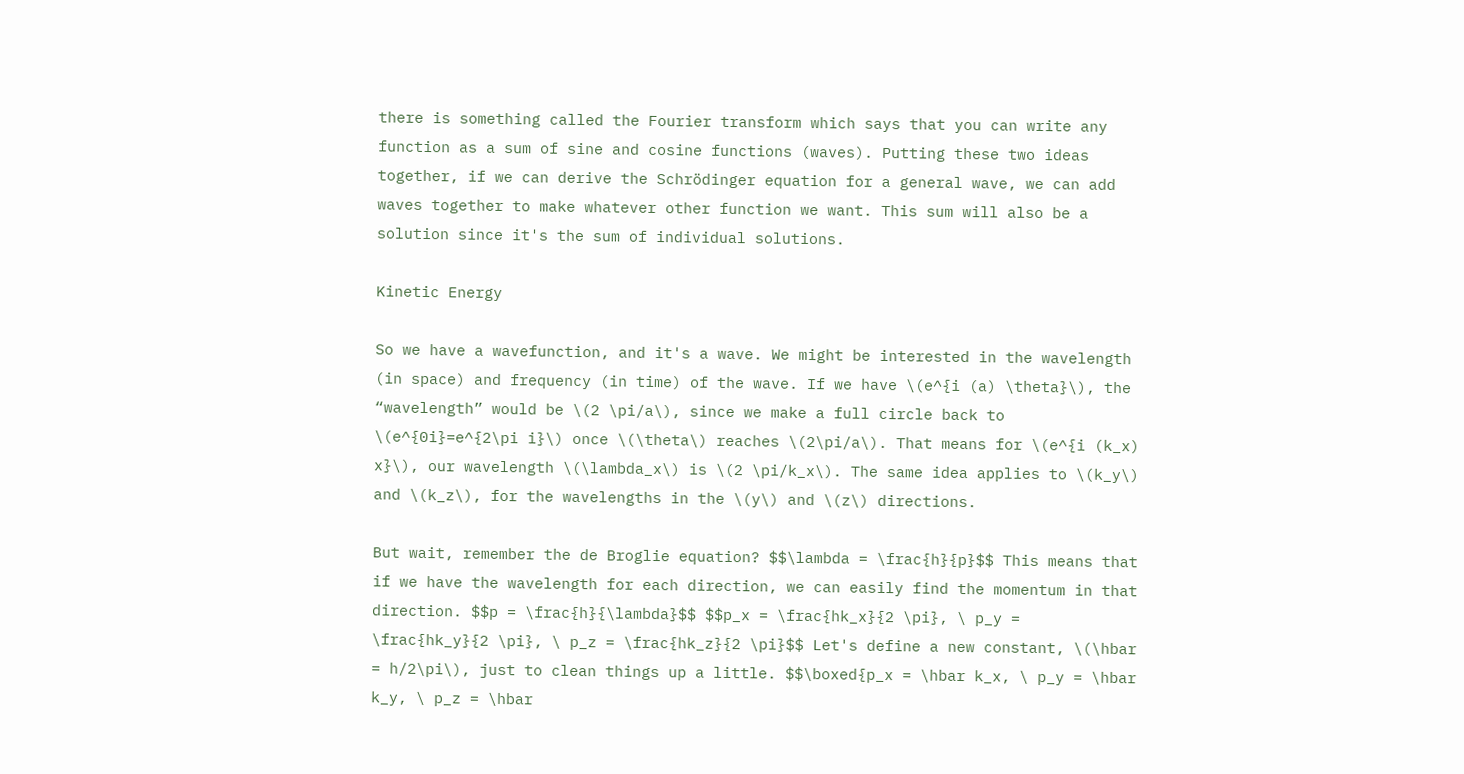there is something called the Fourier transform which says that you can write any function as a sum of sine and cosine functions (waves). Putting these two ideas together, if we can derive the Schrödinger equation for a general wave, we can add waves together to make whatever other function we want. This sum will also be a solution since it's the sum of individual solutions.

Kinetic Energy

So we have a wavefunction, and it's a wave. We might be interested in the wavelength (in space) and frequency (in time) of the wave. If we have \(e^{i (a) \theta}\), the “wavelength” would be \(2 \pi/a\), since we make a full circle back to \(e^{0i}=e^{2\pi i}\) once \(\theta\) reaches \(2\pi/a\). That means for \(e^{i (k_x) x}\), our wavelength \(\lambda_x\) is \(2 \pi/k_x\). The same idea applies to \(k_y\) and \(k_z\), for the wavelengths in the \(y\) and \(z\) directions.

But wait, remember the de Broglie equation? $$\lambda = \frac{h}{p}$$ This means that if we have the wavelength for each direction, we can easily find the momentum in that direction. $$p = \frac{h}{\lambda}$$ $$p_x = \frac{hk_x}{2 \pi}, \ p_y = \frac{hk_y}{2 \pi}, \ p_z = \frac{hk_z}{2 \pi}$$ Let's define a new constant, \(\hbar = h/2\pi\), just to clean things up a little. $$\boxed{p_x = \hbar k_x, \ p_y = \hbar k_y, \ p_z = \hbar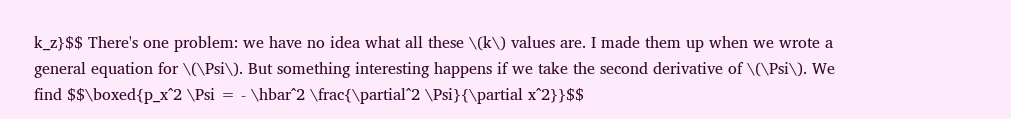k_z}$$ There's one problem: we have no idea what all these \(k\) values are. I made them up when we wrote a general equation for \(\Psi\). But something interesting happens if we take the second derivative of \(\Psi\). We find $$\boxed{p_x^2 \Psi = - \hbar^2 \frac{\partial^2 \Psi}{\partial x^2}}$$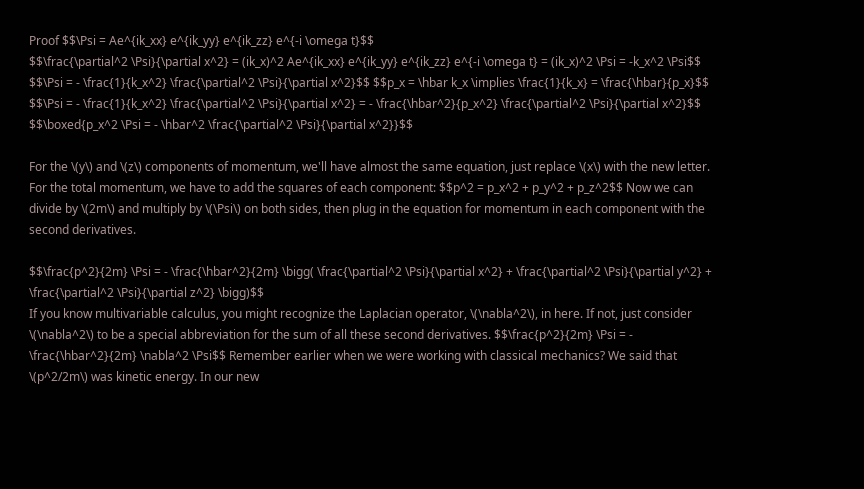Proof $$\Psi = Ae^{ik_xx} e^{ik_yy} e^{ik_zz} e^{-i \omega t}$$
$$\frac{\partial^2 \Psi}{\partial x^2} = (ik_x)^2 Ae^{ik_xx} e^{ik_yy} e^{ik_zz} e^{-i \omega t} = (ik_x)^2 \Psi = -k_x^2 \Psi$$
$$\Psi = - \frac{1}{k_x^2} \frac{\partial^2 \Psi}{\partial x^2}$$ $$p_x = \hbar k_x \implies \frac{1}{k_x} = \frac{\hbar}{p_x}$$ $$\Psi = - \frac{1}{k_x^2} \frac{\partial^2 \Psi}{\partial x^2} = - \frac{\hbar^2}{p_x^2} \frac{\partial^2 \Psi}{\partial x^2}$$ $$\boxed{p_x^2 \Psi = - \hbar^2 \frac{\partial^2 \Psi}{\partial x^2}}$$

For the \(y\) and \(z\) components of momentum, we'll have almost the same equation, just replace \(x\) with the new letter. For the total momentum, we have to add the squares of each component: $$p^2 = p_x^2 + p_y^2 + p_z^2$$ Now we can divide by \(2m\) and multiply by \(\Psi\) on both sides, then plug in the equation for momentum in each component with the second derivatives.

$$\frac{p^2}{2m} \Psi = - \frac{\hbar^2}{2m} \bigg( \frac{\partial^2 \Psi}{\partial x^2} + \frac{\partial^2 \Psi}{\partial y^2} + \frac{\partial^2 \Psi}{\partial z^2} \bigg)$$
If you know multivariable calculus, you might recognize the Laplacian operator, \(\nabla^2\), in here. If not, just consider \(\nabla^2\) to be a special abbreviation for the sum of all these second derivatives. $$\frac{p^2}{2m} \Psi = - \frac{\hbar^2}{2m} \nabla^2 \Psi$$ Remember earlier when we were working with classical mechanics? We said that \(p^2/2m\) was kinetic energy. In our new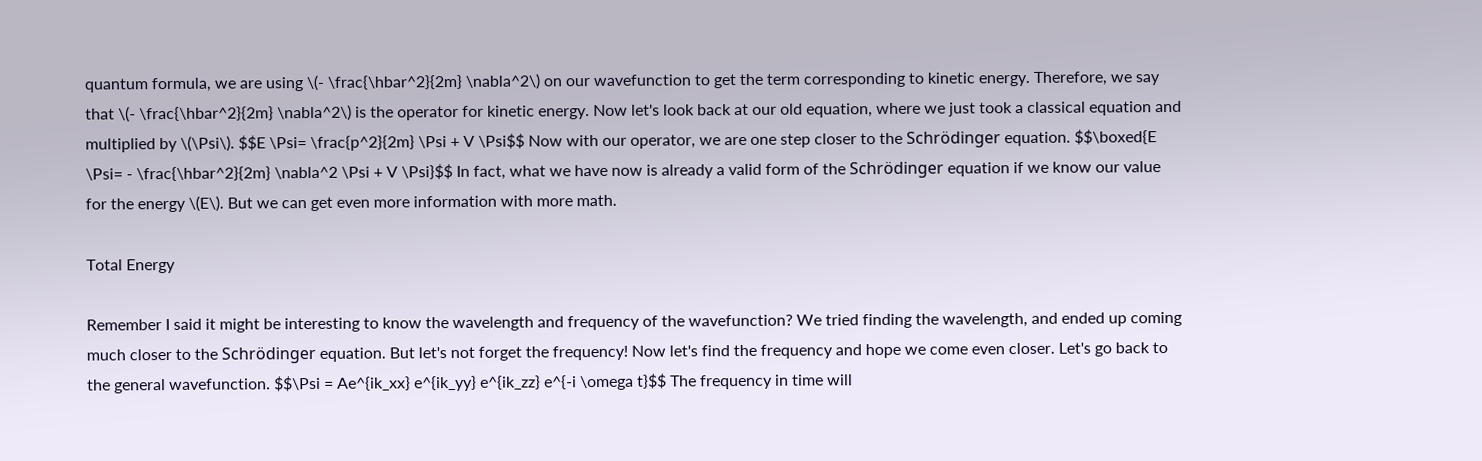quantum formula, we are using \(- \frac{\hbar^2}{2m} \nabla^2\) on our wavefunction to get the term corresponding to kinetic energy. Therefore, we say that \(- \frac{\hbar^2}{2m} \nabla^2\) is the operator for kinetic energy. Now let's look back at our old equation, where we just took a classical equation and multiplied by \(\Psi\). $$E \Psi= \frac{p^2}{2m} \Psi + V \Psi$$ Now with our operator, we are one step closer to the Schrödinger equation. $$\boxed{E \Psi= - \frac{\hbar^2}{2m} \nabla^2 \Psi + V \Psi}$$ In fact, what we have now is already a valid form of the Schrödinger equation if we know our value for the energy \(E\). But we can get even more information with more math.

Total Energy

Remember I said it might be interesting to know the wavelength and frequency of the wavefunction? We tried finding the wavelength, and ended up coming much closer to the Schrödinger equation. But let's not forget the frequency! Now let's find the frequency and hope we come even closer. Let's go back to the general wavefunction. $$\Psi = Ae^{ik_xx} e^{ik_yy} e^{ik_zz} e^{-i \omega t}$$ The frequency in time will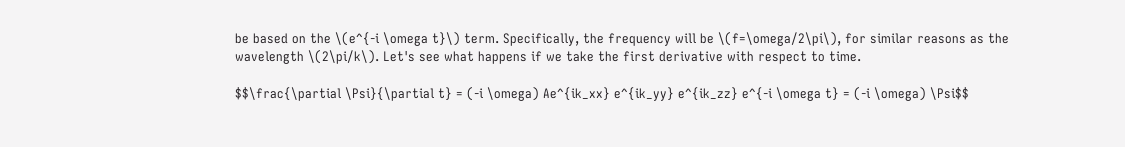be based on the \(e^{-i \omega t}\) term. Specifically, the frequency will be \(f=\omega/2\pi\), for similar reasons as the wavelength \(2\pi/k\). Let's see what happens if we take the first derivative with respect to time.

$$\frac{\partial \Psi}{\partial t} = (-i \omega) Ae^{ik_xx} e^{ik_yy} e^{ik_zz} e^{-i \omega t} = (-i \omega) \Psi$$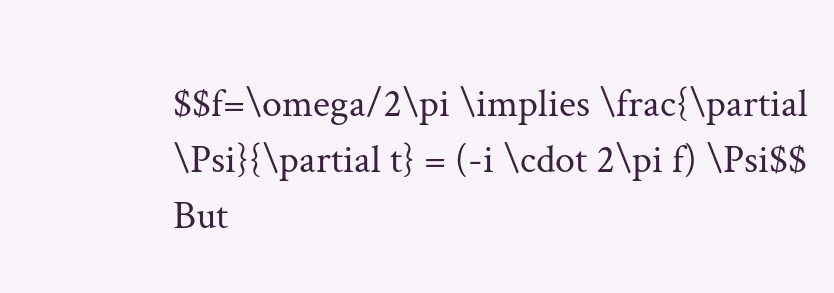$$f=\omega/2\pi \implies \frac{\partial \Psi}{\partial t} = (-i \cdot 2\pi f) \Psi$$
But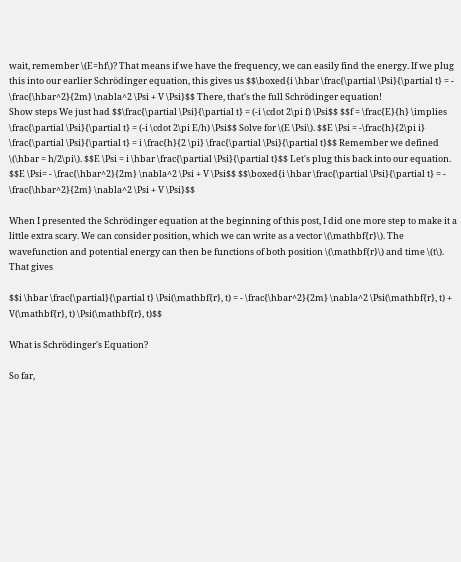wait, remember \(E=hf\)? That means if we have the frequency, we can easily find the energy. If we plug this into our earlier Schrödinger equation, this gives us $$\boxed{i \hbar \frac{\partial \Psi}{\partial t} = - \frac{\hbar^2}{2m} \nabla^2 \Psi + V \Psi}$$ There, that's the full Schrödinger equation!
Show steps We just had $$\frac{\partial \Psi}{\partial t} = (-i \cdot 2\pi f) \Psi$$ $$f = \frac{E}{h} \implies \frac{\partial \Psi}{\partial t} = (-i \cdot 2\pi E/h) \Psi$$ Solve for \(E \Psi\). $$E \Psi = -\frac{h}{2\pi i} \frac{\partial \Psi}{\partial t} = i \frac{h}{2 \pi} \frac{\partial \Psi}{\partial t}$$ Remember we defined \(\hbar = h/2\pi\). $$E \Psi = i \hbar \frac{\partial \Psi}{\partial t}$$ Let's plug this back into our equation. $$E \Psi= - \frac{\hbar^2}{2m} \nabla^2 \Psi + V \Psi$$ $$\boxed{i \hbar \frac{\partial \Psi}{\partial t} = - \frac{\hbar^2}{2m} \nabla^2 \Psi + V \Psi}$$

When I presented the Schrödinger equation at the beginning of this post, I did one more step to make it a little extra scary. We can consider position, which we can write as a vector \(\mathbf{r}\). The wavefunction and potential energy can then be functions of both position \(\mathbf{r}\) and time \(t\). That gives

$$i \hbar \frac{\partial}{\partial t} \Psi(\mathbf{r}, t) = - \frac{\hbar^2}{2m} \nabla^2 \Psi(\mathbf{r}, t) + V(\mathbf{r}, t) \Psi(\mathbf{r}, t)$$

What is Schrödinger's Equation?

So far,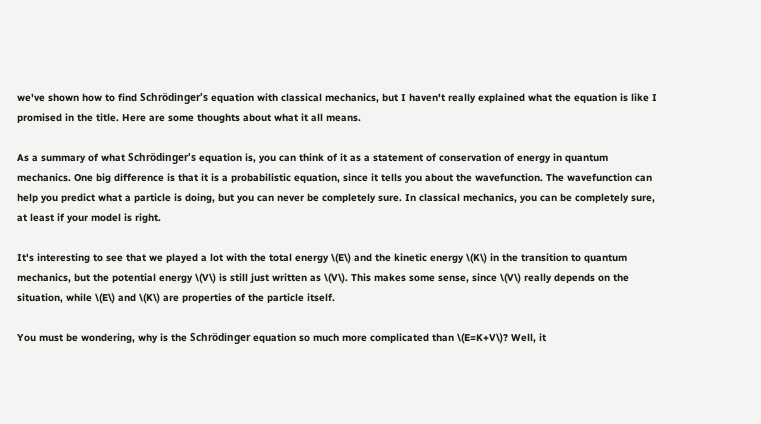we've shown how to find Schrödinger's equation with classical mechanics, but I haven't really explained what the equation is like I promised in the title. Here are some thoughts about what it all means.

As a summary of what Schrödinger's equation is, you can think of it as a statement of conservation of energy in quantum mechanics. One big difference is that it is a probabilistic equation, since it tells you about the wavefunction. The wavefunction can help you predict what a particle is doing, but you can never be completely sure. In classical mechanics, you can be completely sure, at least if your model is right.

It's interesting to see that we played a lot with the total energy \(E\) and the kinetic energy \(K\) in the transition to quantum mechanics, but the potential energy \(V\) is still just written as \(V\). This makes some sense, since \(V\) really depends on the situation, while \(E\) and \(K\) are properties of the particle itself.

You must be wondering, why is the Schrödinger equation so much more complicated than \(E=K+V\)? Well, it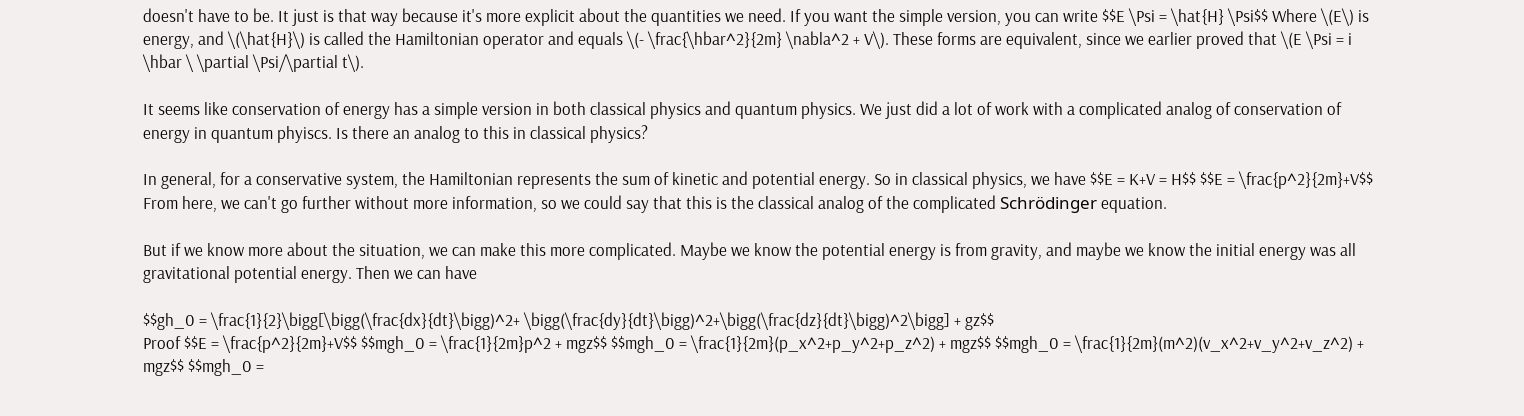doesn't have to be. It just is that way because it's more explicit about the quantities we need. If you want the simple version, you can write $$E \Psi = \hat{H} \Psi$$ Where \(E\) is energy, and \(\hat{H}\) is called the Hamiltonian operator and equals \(- \frac{\hbar^2}{2m} \nabla^2 + V\). These forms are equivalent, since we earlier proved that \(E \Psi = i \hbar \ \partial \Psi/\partial t\).

It seems like conservation of energy has a simple version in both classical physics and quantum physics. We just did a lot of work with a complicated analog of conservation of energy in quantum phyiscs. Is there an analog to this in classical physics?

In general, for a conservative system, the Hamiltonian represents the sum of kinetic and potential energy. So in classical physics, we have $$E = K+V = H$$ $$E = \frac{p^2}{2m}+V$$ From here, we can't go further without more information, so we could say that this is the classical analog of the complicated Schrödinger equation.

But if we know more about the situation, we can make this more complicated. Maybe we know the potential energy is from gravity, and maybe we know the initial energy was all gravitational potential energy. Then we can have

$$gh_0 = \frac{1}{2}\bigg[\bigg(\frac{dx}{dt}\bigg)^2+ \bigg(\frac{dy}{dt}\bigg)^2+\bigg(\frac{dz}{dt}\bigg)^2\bigg] + gz$$
Proof $$E = \frac{p^2}{2m}+V$$ $$mgh_0 = \frac{1}{2m}p^2 + mgz$$ $$mgh_0 = \frac{1}{2m}(p_x^2+p_y^2+p_z^2) + mgz$$ $$mgh_0 = \frac{1}{2m}(m^2)(v_x^2+v_y^2+v_z^2) + mgz$$ $$mgh_0 =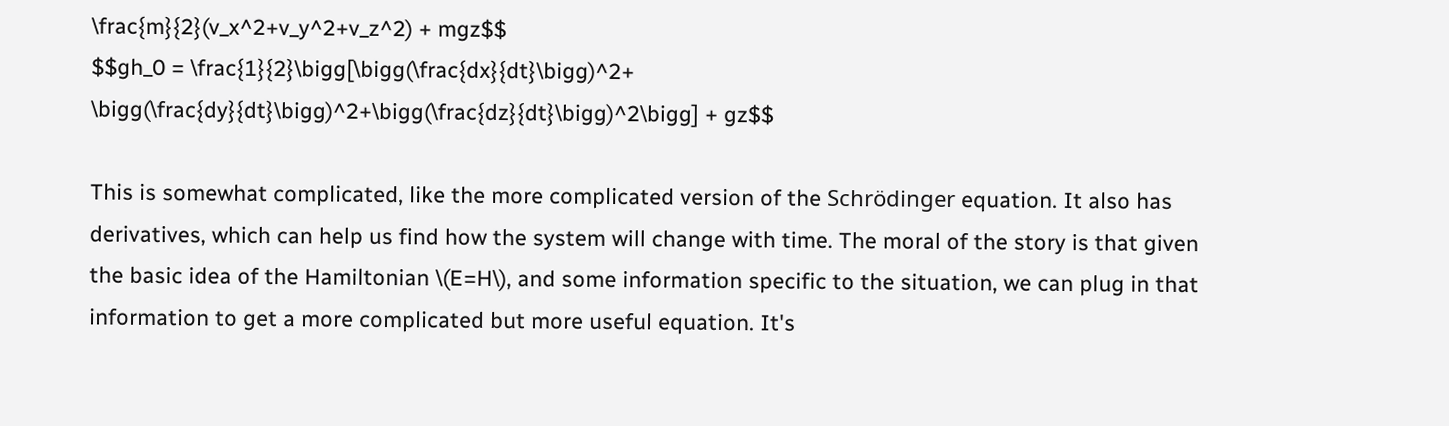\frac{m}{2}(v_x^2+v_y^2+v_z^2) + mgz$$
$$gh_0 = \frac{1}{2}\bigg[\bigg(\frac{dx}{dt}\bigg)^2+ \bigg(\frac{dy}{dt}\bigg)^2+\bigg(\frac{dz}{dt}\bigg)^2\bigg] + gz$$

This is somewhat complicated, like the more complicated version of the Schrödinger equation. It also has derivatives, which can help us find how the system will change with time. The moral of the story is that given the basic idea of the Hamiltonian \(E=H\), and some information specific to the situation, we can plug in that information to get a more complicated but more useful equation. It's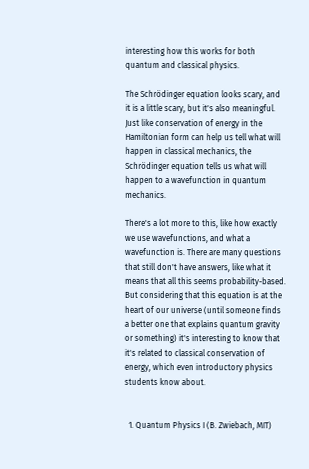interesting how this works for both quantum and classical physics.

The Schrödinger equation looks scary, and it is a little scary, but it's also meaningful. Just like conservation of energy in the Hamiltonian form can help us tell what will happen in classical mechanics, the Schrödinger equation tells us what will happen to a wavefunction in quantum mechanics.

There's a lot more to this, like how exactly we use wavefunctions, and what a wavefunction is. There are many questions that still don't have answers, like what it means that all this seems probability-based. But considering that this equation is at the heart of our universe (until someone finds a better one that explains quantum gravity or something) it's interesting to know that it's related to classical conservation of energy, which even introductory physics students know about.


  1. Quantum Physics I (B. Zwiebach, MIT)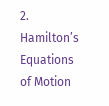2. Hamilton’s Equations of Motion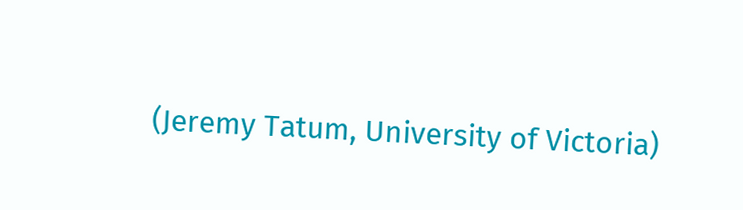(Jeremy Tatum, University of Victoria)